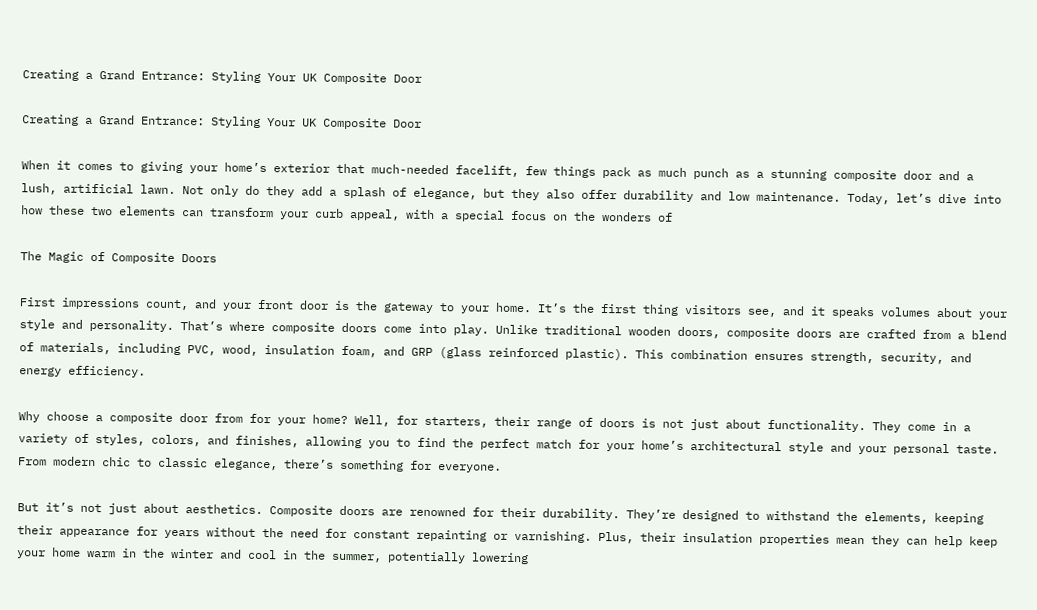Creating a Grand Entrance: Styling Your UK Composite Door

Creating a Grand Entrance: Styling Your UK Composite Door

When it comes to giving your home’s exterior that much-needed facelift, few things pack as much punch as a stunning composite door and a lush, artificial lawn. Not only do they add a splash of elegance, but they also offer durability and low maintenance. Today, let’s dive into how these two elements can transform your curb appeal, with a special focus on the wonders of

The Magic of Composite Doors

First impressions count, and your front door is the gateway to your home. It’s the first thing visitors see, and it speaks volumes about your style and personality. That’s where composite doors come into play. Unlike traditional wooden doors, composite doors are crafted from a blend of materials, including PVC, wood, insulation foam, and GRP (glass reinforced plastic). This combination ensures strength, security, and energy efficiency.

Why choose a composite door from for your home? Well, for starters, their range of doors is not just about functionality. They come in a variety of styles, colors, and finishes, allowing you to find the perfect match for your home’s architectural style and your personal taste. From modern chic to classic elegance, there’s something for everyone.

But it’s not just about aesthetics. Composite doors are renowned for their durability. They’re designed to withstand the elements, keeping their appearance for years without the need for constant repainting or varnishing. Plus, their insulation properties mean they can help keep your home warm in the winter and cool in the summer, potentially lowering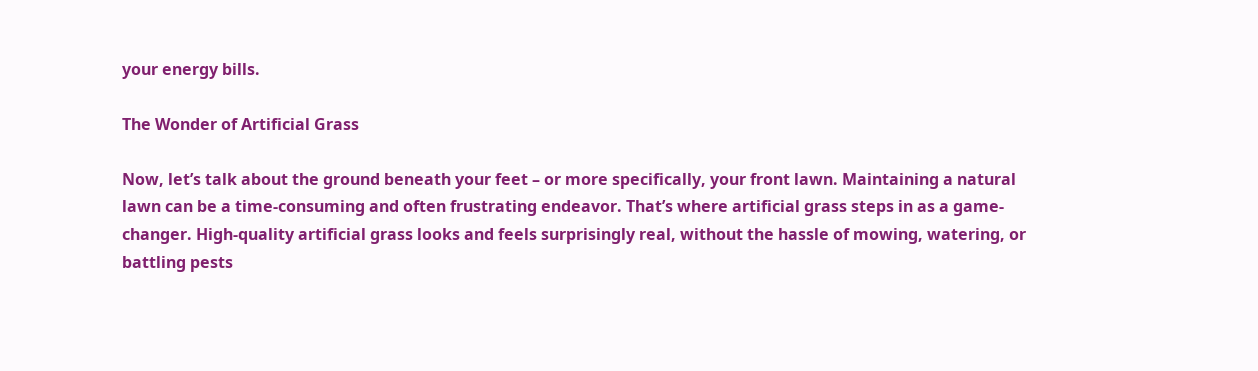your energy bills.

The Wonder of Artificial Grass

Now, let’s talk about the ground beneath your feet – or more specifically, your front lawn. Maintaining a natural lawn can be a time-consuming and often frustrating endeavor. That’s where artificial grass steps in as a game-changer. High-quality artificial grass looks and feels surprisingly real, without the hassle of mowing, watering, or battling pests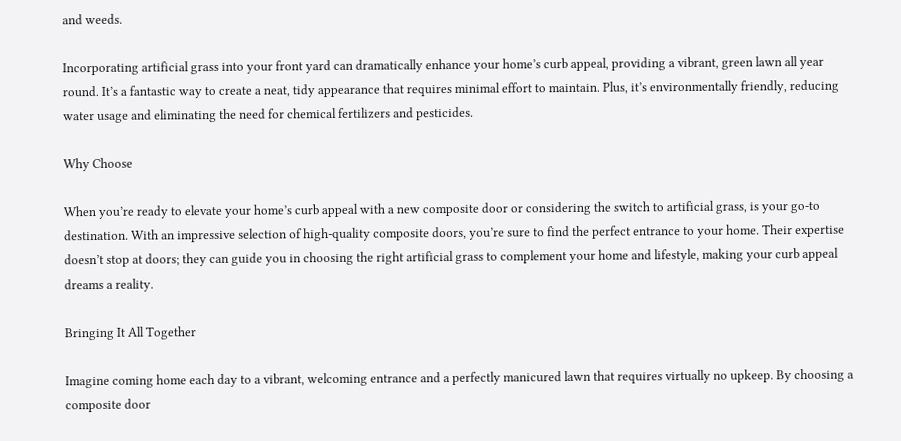and weeds.

Incorporating artificial grass into your front yard can dramatically enhance your home’s curb appeal, providing a vibrant, green lawn all year round. It’s a fantastic way to create a neat, tidy appearance that requires minimal effort to maintain. Plus, it’s environmentally friendly, reducing water usage and eliminating the need for chemical fertilizers and pesticides.

Why Choose

When you’re ready to elevate your home’s curb appeal with a new composite door or considering the switch to artificial grass, is your go-to destination. With an impressive selection of high-quality composite doors, you’re sure to find the perfect entrance to your home. Their expertise doesn’t stop at doors; they can guide you in choosing the right artificial grass to complement your home and lifestyle, making your curb appeal dreams a reality.

Bringing It All Together

Imagine coming home each day to a vibrant, welcoming entrance and a perfectly manicured lawn that requires virtually no upkeep. By choosing a composite door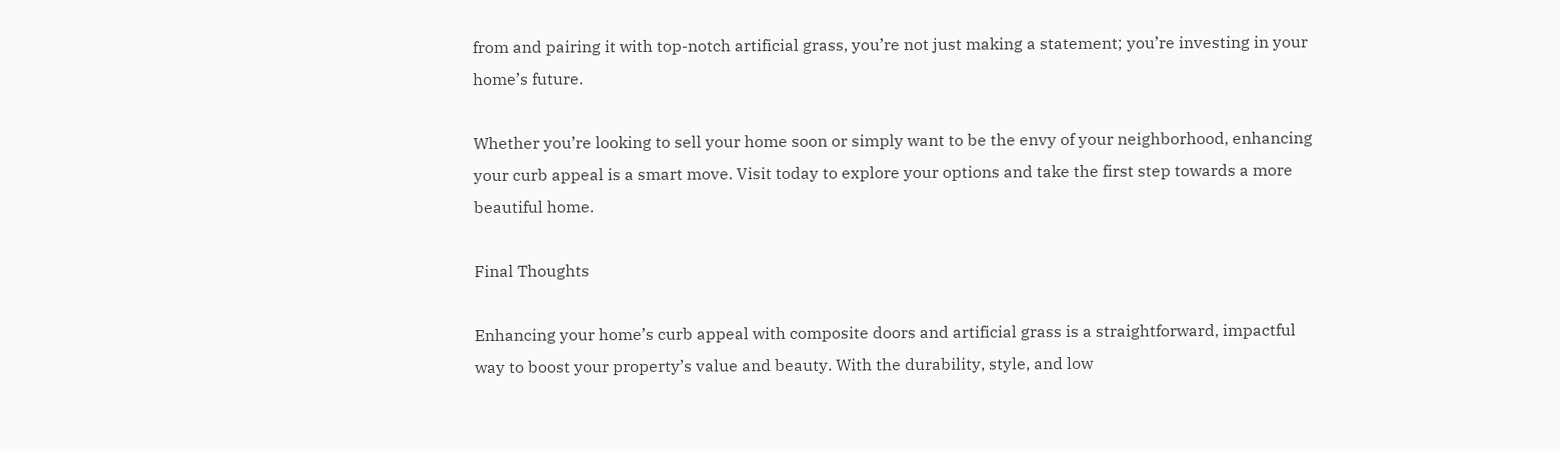from and pairing it with top-notch artificial grass, you’re not just making a statement; you’re investing in your home’s future.

Whether you’re looking to sell your home soon or simply want to be the envy of your neighborhood, enhancing your curb appeal is a smart move. Visit today to explore your options and take the first step towards a more beautiful home.

Final Thoughts

Enhancing your home’s curb appeal with composite doors and artificial grass is a straightforward, impactful way to boost your property’s value and beauty. With the durability, style, and low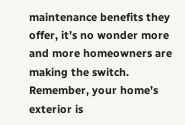maintenance benefits they offer, it’s no wonder more and more homeowners are making the switch. Remember, your home’s exterior is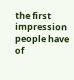the first impression people have of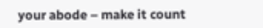your abode – make it count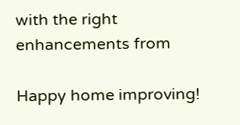with the right enhancements from

Happy home improving!